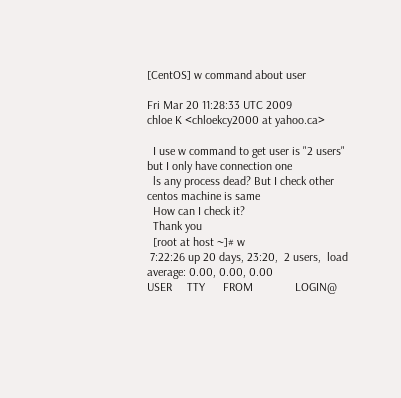[CentOS] w command about user

Fri Mar 20 11:28:33 UTC 2009
chloe K <chloekcy2000 at yahoo.ca>

  I use w command to get user is "2 users" but I only have connection one
  ls any process dead? But I check other centos machine is same
  How can I check it?
  Thank you
  [root at host ~]# w
 7:22:26 up 20 days, 23:20,  2 users,  load average: 0.00, 0.00, 0.00
USER     TTY      FROM              LOGIN@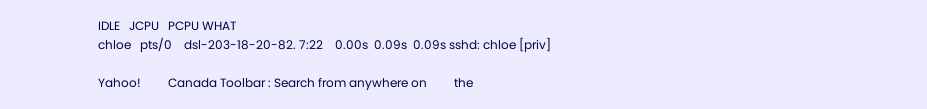IDLE   JCPU   PCPU WHAT
chloe   pts/0    dsl-203-18-20-82. 7:22    0.00s  0.09s  0.09s sshd: chloe [priv]

Yahoo!         Canada Toolbar : Search from anywhere on         the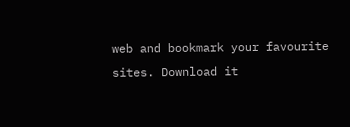web and bookmark your favourite sites. Download it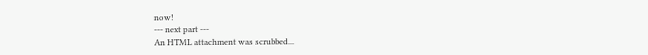now!
--- next part ---
An HTML attachment was scrubbed...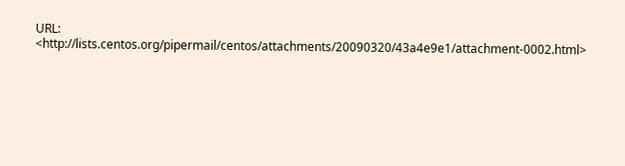URL: <http://lists.centos.org/pipermail/centos/attachments/20090320/43a4e9e1/attachment-0002.html>